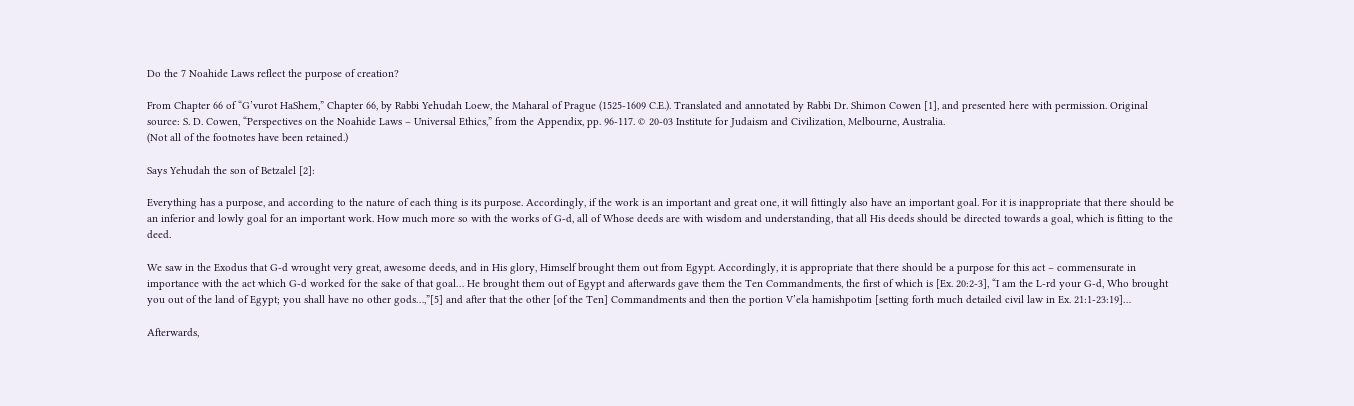Do the 7 Noahide Laws reflect the purpose of creation?

From Chapter 66 of “G’vurot HaShem,” Chapter 66, by Rabbi Yehudah Loew, the Maharal of Prague (1525-1609 C.E.). Translated and annotated by Rabbi Dr. Shimon Cowen [1], and presented here with permission. Original source: S. D. Cowen, “Perspectives on the Noahide Laws – Universal Ethics,” from the Appendix, pp. 96-117. © 20-03 Institute for Judaism and Civilization, Melbourne, Australia.
(Not all of the footnotes have been retained.)

Says Yehudah the son of Betzalel [2]:

Everything has a purpose, and according to the nature of each thing is its purpose. Accordingly, if the work is an important and great one, it will fittingly also have an important goal. For it is inappropriate that there should be an inferior and lowly goal for an important work. How much more so with the works of G-d, all of Whose deeds are with wisdom and understanding, that all His deeds should be directed towards a goal, which is fitting to the deed.

We saw in the Exodus that G-d wrought very great, awesome deeds, and in His glory, Himself brought them out from Egypt. Accordingly, it is appropriate that there should be a purpose for this act – commensurate in importance with the act which G-d worked for the sake of that goal… He brought them out of Egypt and afterwards gave them the Ten Commandments, the first of which is [Ex. 20:2-3], “I am the L-rd your G-d, Who brought you out of the land of Egypt; you shall have no other gods…,”[5] and after that the other [of the Ten] Commandments and then the portion V’ela hamishpotim [setting forth much detailed civil law in Ex. 21:1-23:19]…

Afterwards,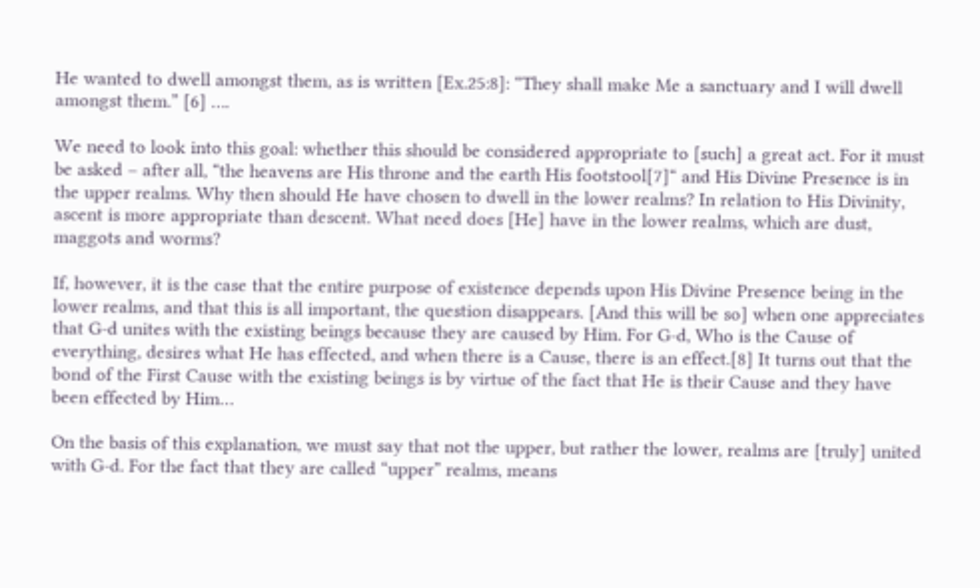He wanted to dwell amongst them, as is written [Ex.25:8]: “They shall make Me a sanctuary and I will dwell amongst them.” [6] ….

We need to look into this goal: whether this should be considered appropriate to [such] a great act. For it must be asked – after all, “the heavens are His throne and the earth His footstool[7]“ and His Divine Presence is in the upper realms. Why then should He have chosen to dwell in the lower realms? In relation to His Divinity, ascent is more appropriate than descent. What need does [He] have in the lower realms, which are dust, maggots and worms?

If, however, it is the case that the entire purpose of existence depends upon His Divine Presence being in the lower realms, and that this is all important, the question disappears. [And this will be so] when one appreciates that G-d unites with the existing beings because they are caused by Him. For G-d, Who is the Cause of everything, desires what He has effected, and when there is a Cause, there is an effect.[8] It turns out that the bond of the First Cause with the existing beings is by virtue of the fact that He is their Cause and they have been effected by Him…

On the basis of this explanation, we must say that not the upper, but rather the lower, realms are [truly] united with G-d. For the fact that they are called “upper” realms, means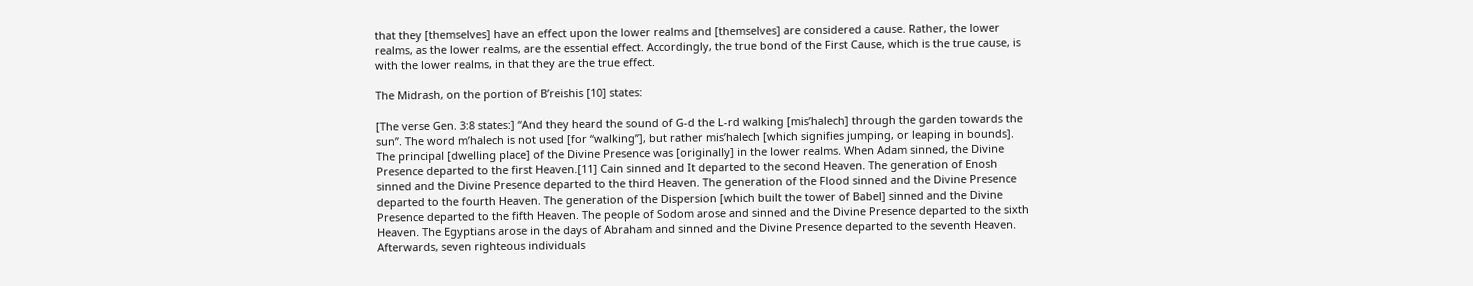that they [themselves] have an effect upon the lower realms and [themselves] are considered a cause. Rather, the lower realms, as the lower realms, are the essential effect. Accordingly, the true bond of the First Cause, which is the true cause, is with the lower realms, in that they are the true effect.

The Midrash, on the portion of B’reishis [10] states:

[The verse Gen. 3:8 states:] “And they heard the sound of G-d the L-rd walking [mis’halech] through the garden towards the sun”. The word m’halech is not used [for “walking”], but rather mis’halech [which signifies jumping, or leaping in bounds]. The principal [dwelling place] of the Divine Presence was [originally] in the lower realms. When Adam sinned, the Divine Presence departed to the first Heaven.[11] Cain sinned and It departed to the second Heaven. The generation of Enosh sinned and the Divine Presence departed to the third Heaven. The generation of the Flood sinned and the Divine Presence departed to the fourth Heaven. The generation of the Dispersion [which built the tower of Babel] sinned and the Divine Presence departed to the fifth Heaven. The people of Sodom arose and sinned and the Divine Presence departed to the sixth Heaven. The Egyptians arose in the days of Abraham and sinned and the Divine Presence departed to the seventh Heaven. Afterwards, seven righteous individuals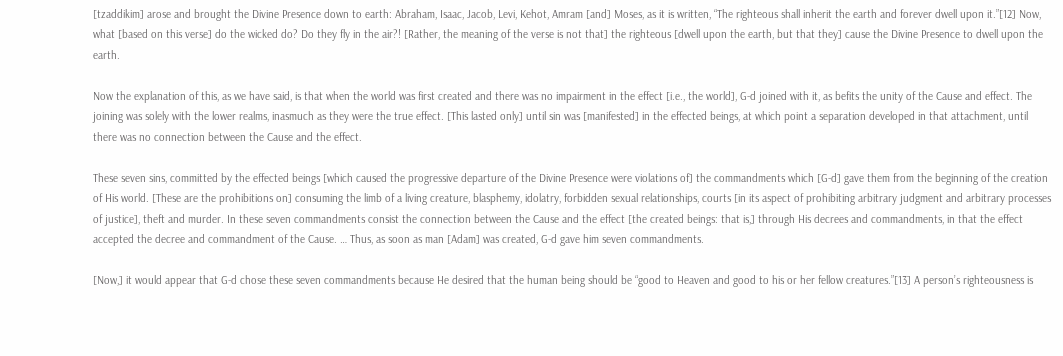[tzaddikim] arose and brought the Divine Presence down to earth: Abraham, Isaac, Jacob, Levi, Kehot, Amram [and] Moses, as it is written, “The righteous shall inherit the earth and forever dwell upon it.”[12] Now, what [based on this verse] do the wicked do? Do they fly in the air?! [Rather, the meaning of the verse is not that] the righteous [dwell upon the earth, but that they] cause the Divine Presence to dwell upon the earth.

Now the explanation of this, as we have said, is that when the world was first created and there was no impairment in the effect [i.e., the world], G-d joined with it, as befits the unity of the Cause and effect. The joining was solely with the lower realms, inasmuch as they were the true effect. [This lasted only] until sin was [manifested] in the effected beings, at which point a separation developed in that attachment, until there was no connection between the Cause and the effect.

These seven sins, committed by the effected beings [which caused the progressive departure of the Divine Presence were violations of] the commandments which [G-d] gave them from the beginning of the creation of His world. [These are the prohibitions on] consuming the limb of a living creature, blasphemy, idolatry, forbidden sexual relationships, courts [in its aspect of prohibiting arbitrary judgment and arbitrary processes of justice], theft and murder. In these seven commandments consist the connection between the Cause and the effect [the created beings: that is,] through His decrees and commandments, in that the effect accepted the decree and commandment of the Cause. … Thus, as soon as man [Adam] was created, G-d gave him seven commandments.

[Now,] it would appear that G-d chose these seven commandments because He desired that the human being should be “good to Heaven and good to his or her fellow creatures.”[13] A person’s righteousness is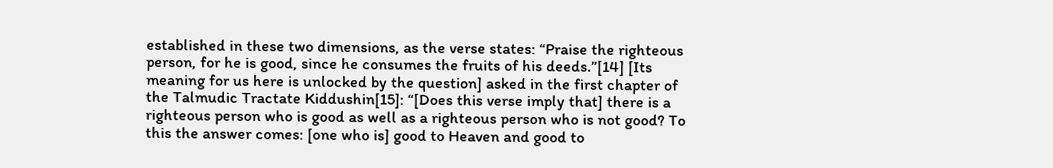established in these two dimensions, as the verse states: “Praise the righteous person, for he is good, since he consumes the fruits of his deeds.”[14] [Its meaning for us here is unlocked by the question] asked in the first chapter of the Talmudic Tractate Kiddushin[15]: “[Does this verse imply that] there is a righteous person who is good as well as a righteous person who is not good? To this the answer comes: [one who is] good to Heaven and good to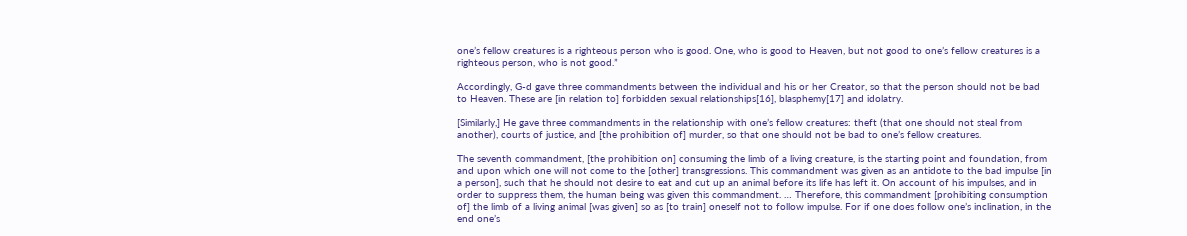one’s fellow creatures is a righteous person who is good. One, who is good to Heaven, but not good to one’s fellow creatures is a righteous person, who is not good.”

Accordingly, G-d gave three commandments between the individual and his or her Creator, so that the person should not be bad to Heaven. These are [in relation to] forbidden sexual relationships[16], blasphemy[17] and idolatry.

[Similarly,] He gave three commandments in the relationship with one’s fellow creatures: theft (that one should not steal from another), courts of justice, and [the prohibition of] murder, so that one should not be bad to one’s fellow creatures.

The seventh commandment, [the prohibition on] consuming the limb of a living creature, is the starting point and foundation, from and upon which one will not come to the [other] transgressions. This commandment was given as an antidote to the bad impulse [in a person], such that he should not desire to eat and cut up an animal before its life has left it. On account of his impulses, and in order to suppress them, the human being was given this commandment. … Therefore, this commandment [prohibiting consumption of] the limb of a living animal [was given] so as [to train] oneself not to follow impulse. For if one does follow one’s inclination, in the end one’s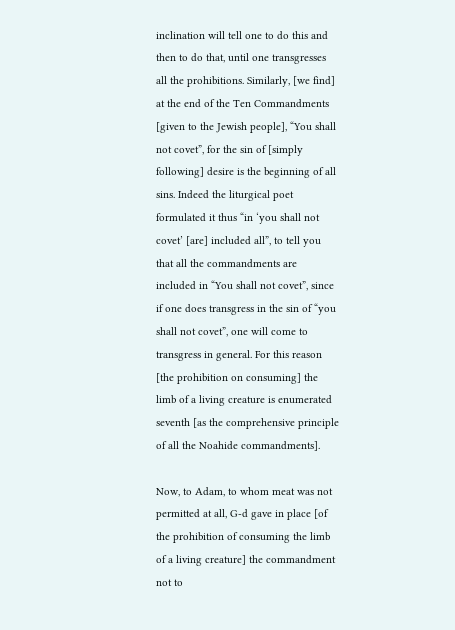inclination will tell one to do this and then to do that, until one transgresses all the prohibitions. Similarly, [we find] at the end of the Ten Commandments [given to the Jewish people], “You shall not covet”, for the sin of [simply following] desire is the beginning of all sins. Indeed the liturgical poet formulated it thus “in ‘you shall not covet’ [are] included all”, to tell you that all the commandments are included in “You shall not covet”, since if one does transgress in the sin of “you shall not covet”, one will come to transgress in general. For this reason [the prohibition on consuming] the limb of a living creature is enumerated seventh [as the comprehensive principle of all the Noahide commandments].

Now, to Adam, to whom meat was not permitted at all, G-d gave in place [of the prohibition of consuming the limb of a living creature] the commandment not to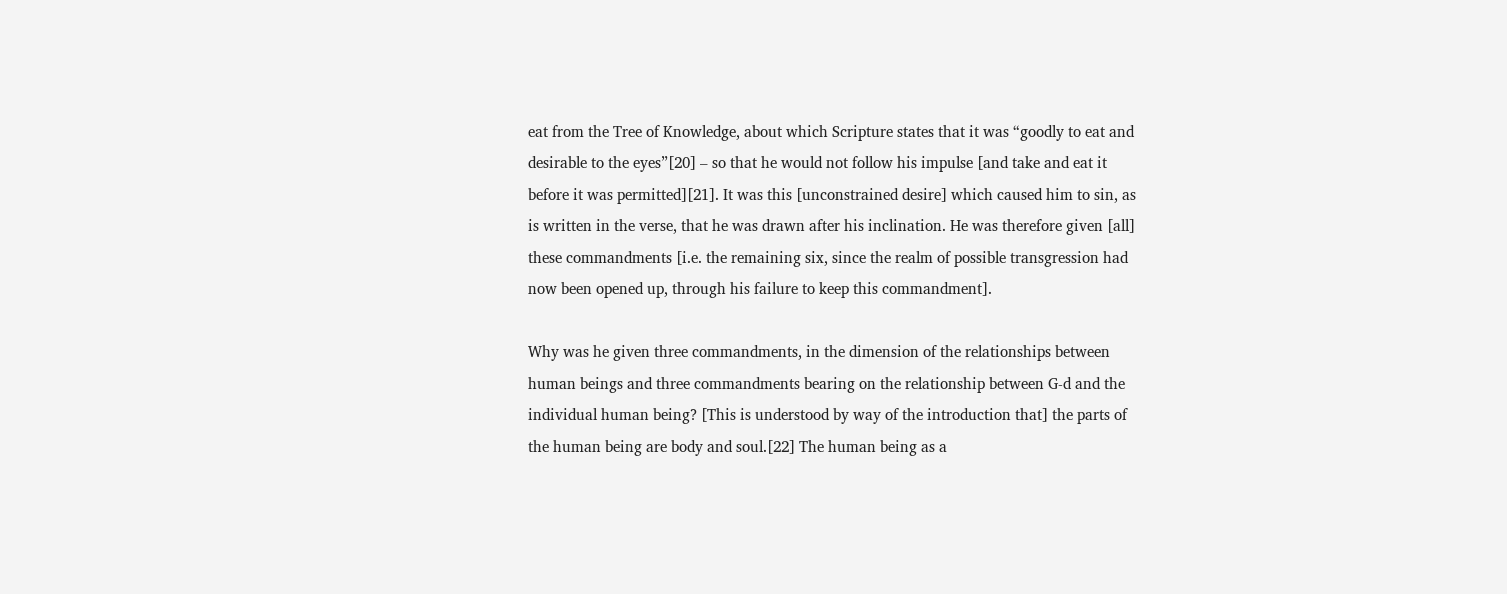eat from the Tree of Knowledge, about which Scripture states that it was “goodly to eat and desirable to the eyes”[20] – so that he would not follow his impulse [and take and eat it before it was permitted][21]. It was this [unconstrained desire] which caused him to sin, as is written in the verse, that he was drawn after his inclination. He was therefore given [all] these commandments [i.e. the remaining six, since the realm of possible transgression had now been opened up, through his failure to keep this commandment].

Why was he given three commandments, in the dimension of the relationships between human beings and three commandments bearing on the relationship between G-d and the individual human being? [This is understood by way of the introduction that] the parts of the human being are body and soul.[22] The human being as a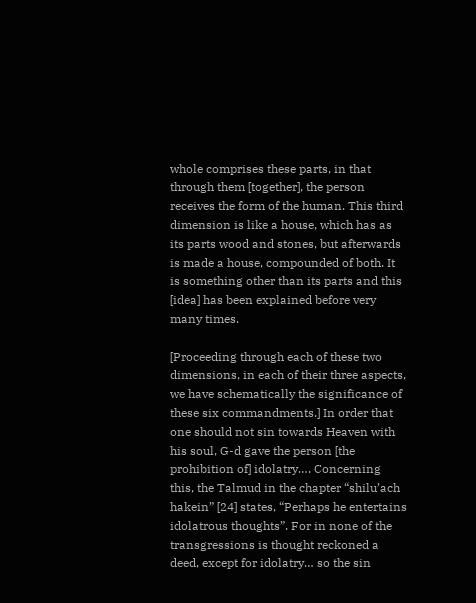whole comprises these parts, in that through them [together], the person receives the form of the human. This third dimension is like a house, which has as its parts wood and stones, but afterwards is made a house, compounded of both. It is something other than its parts and this [idea] has been explained before very many times.

[Proceeding through each of these two dimensions, in each of their three aspects, we have schematically the significance of these six commandments.] In order that one should not sin towards Heaven with his soul, G-d gave the person [the prohibition of] idolatry…. Concerning this, the Talmud in the chapter “shilu’ach hakein” [24] states, “Perhaps he entertains idolatrous thoughts”. For in none of the transgressions is thought reckoned a deed, except for idolatry… so the sin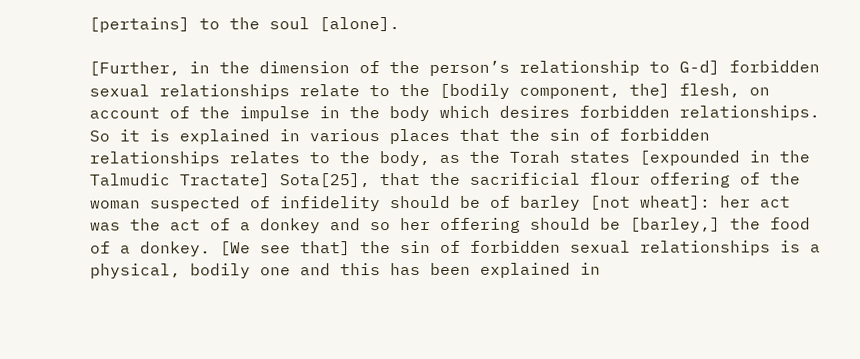[pertains] to the soul [alone].

[Further, in the dimension of the person’s relationship to G-d] forbidden sexual relationships relate to the [bodily component, the] flesh, on account of the impulse in the body which desires forbidden relationships. So it is explained in various places that the sin of forbidden relationships relates to the body, as the Torah states [expounded in the Talmudic Tractate] Sota[25], that the sacrificial flour offering of the woman suspected of infidelity should be of barley [not wheat]: her act was the act of a donkey and so her offering should be [barley,] the food of a donkey. [We see that] the sin of forbidden sexual relationships is a physical, bodily one and this has been explained in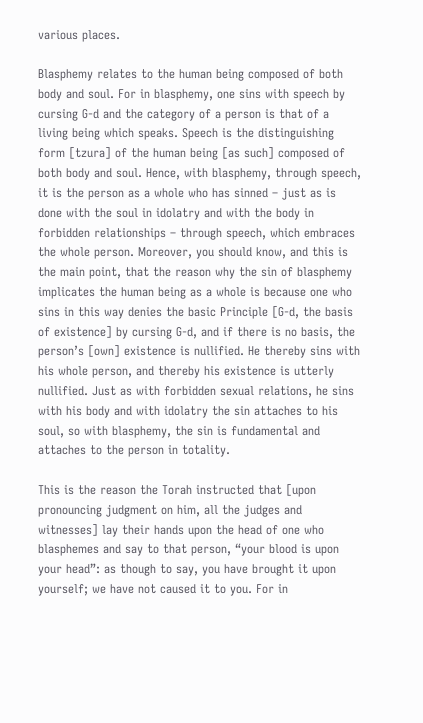various places.

Blasphemy relates to the human being composed of both body and soul. For in blasphemy, one sins with speech by cursing G-d and the category of a person is that of a living being which speaks. Speech is the distinguishing form [tzura] of the human being [as such] composed of both body and soul. Hence, with blasphemy, through speech, it is the person as a whole who has sinned – just as is done with the soul in idolatry and with the body in forbidden relationships – through speech, which embraces the whole person. Moreover, you should know, and this is the main point, that the reason why the sin of blasphemy implicates the human being as a whole is because one who sins in this way denies the basic Principle [G-d, the basis of existence] by cursing G-d, and if there is no basis, the person’s [own] existence is nullified. He thereby sins with his whole person, and thereby his existence is utterly nullified. Just as with forbidden sexual relations, he sins with his body and with idolatry the sin attaches to his soul, so with blasphemy, the sin is fundamental and attaches to the person in totality.

This is the reason the Torah instructed that [upon pronouncing judgment on him, all the judges and witnesses] lay their hands upon the head of one who blasphemes and say to that person, “your blood is upon your head”: as though to say, you have brought it upon yourself; we have not caused it to you. For in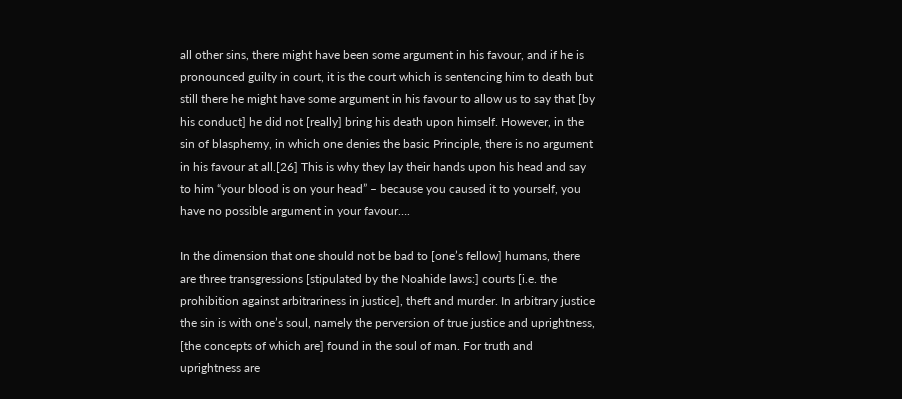all other sins, there might have been some argument in his favour, and if he is pronounced guilty in court, it is the court which is sentencing him to death but still there he might have some argument in his favour to allow us to say that [by his conduct] he did not [really] bring his death upon himself. However, in the sin of blasphemy, in which one denies the basic Principle, there is no argument in his favour at all.[26] This is why they lay their hands upon his head and say to him “your blood is on your head” – because you caused it to yourself, you have no possible argument in your favour….

In the dimension that one should not be bad to [one’s fellow] humans, there are three transgressions [stipulated by the Noahide laws:] courts [i.e. the prohibition against arbitrariness in justice], theft and murder. In arbitrary justice the sin is with one’s soul, namely the perversion of true justice and uprightness, [the concepts of which are] found in the soul of man. For truth and uprightness are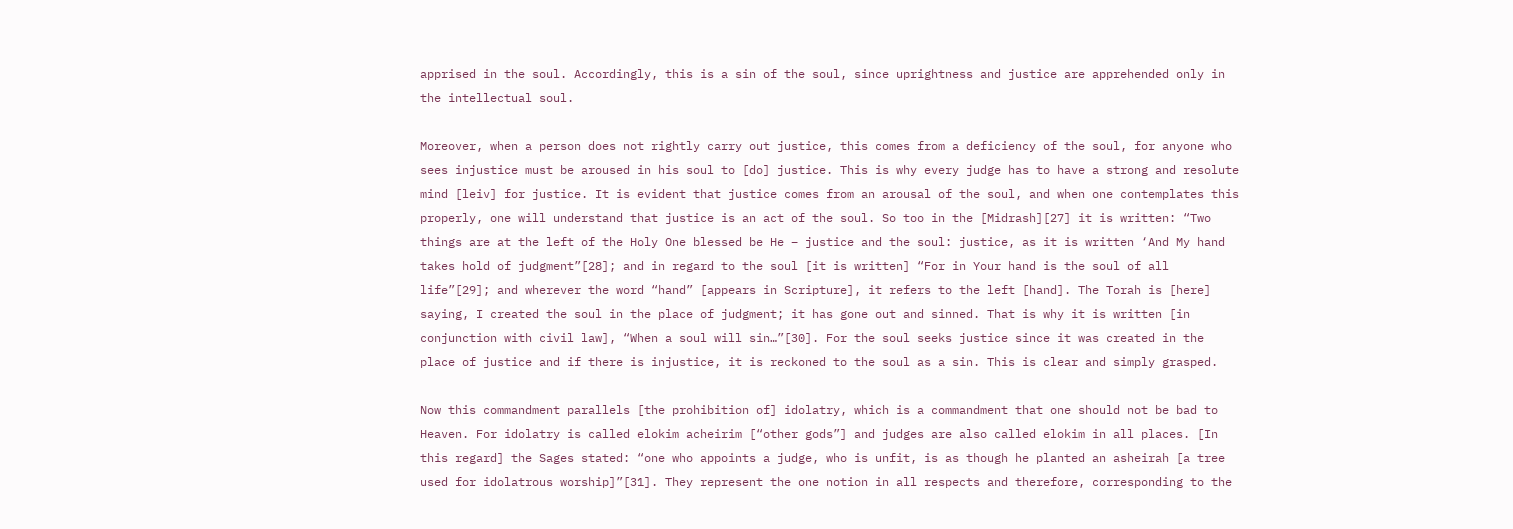apprised in the soul. Accordingly, this is a sin of the soul, since uprightness and justice are apprehended only in the intellectual soul.

Moreover, when a person does not rightly carry out justice, this comes from a deficiency of the soul, for anyone who sees injustice must be aroused in his soul to [do] justice. This is why every judge has to have a strong and resolute mind [leiv] for justice. It is evident that justice comes from an arousal of the soul, and when one contemplates this properly, one will understand that justice is an act of the soul. So too in the [Midrash][27] it is written: “Two things are at the left of the Holy One blessed be He – justice and the soul: justice, as it is written ‘And My hand takes hold of judgment”[28]; and in regard to the soul [it is written] “For in Your hand is the soul of all life”[29]; and wherever the word “hand” [appears in Scripture], it refers to the left [hand]. The Torah is [here] saying, I created the soul in the place of judgment; it has gone out and sinned. That is why it is written [in conjunction with civil law], “When a soul will sin…”[30]. For the soul seeks justice since it was created in the place of justice and if there is injustice, it is reckoned to the soul as a sin. This is clear and simply grasped.

Now this commandment parallels [the prohibition of] idolatry, which is a commandment that one should not be bad to Heaven. For idolatry is called elokim acheirim [“other gods”] and judges are also called elokim in all places. [In this regard] the Sages stated: “one who appoints a judge, who is unfit, is as though he planted an asheirah [a tree used for idolatrous worship]”[31]. They represent the one notion in all respects and therefore, corresponding to the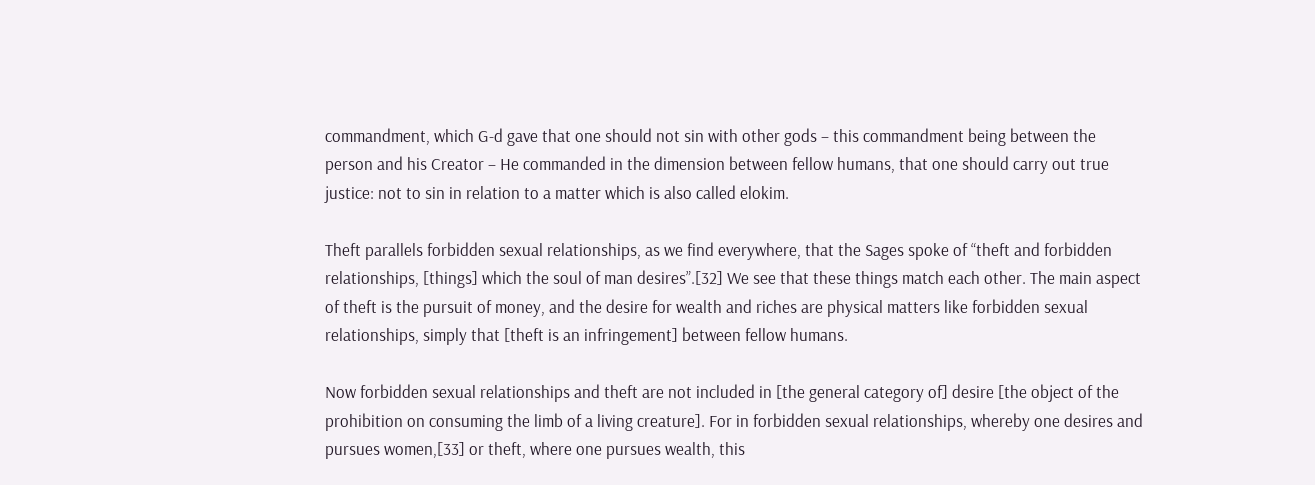commandment, which G-d gave that one should not sin with other gods – this commandment being between the person and his Creator – He commanded in the dimension between fellow humans, that one should carry out true justice: not to sin in relation to a matter which is also called elokim.

Theft parallels forbidden sexual relationships, as we find everywhere, that the Sages spoke of “theft and forbidden relationships, [things] which the soul of man desires”.[32] We see that these things match each other. The main aspect of theft is the pursuit of money, and the desire for wealth and riches are physical matters like forbidden sexual relationships, simply that [theft is an infringement] between fellow humans.

Now forbidden sexual relationships and theft are not included in [the general category of] desire [the object of the prohibition on consuming the limb of a living creature]. For in forbidden sexual relationships, whereby one desires and pursues women,[33] or theft, where one pursues wealth, this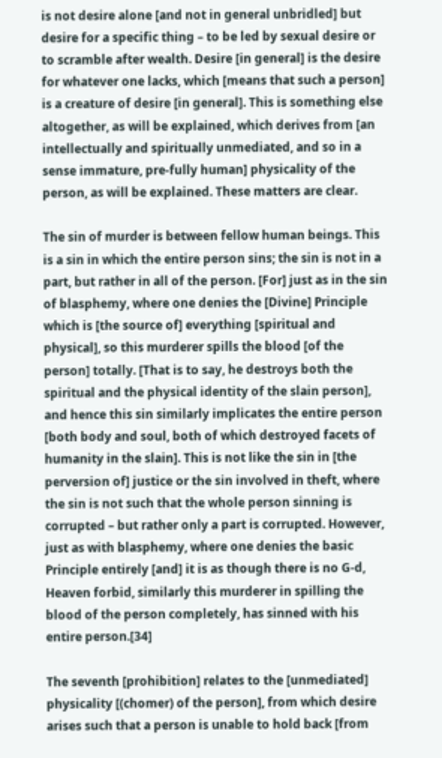is not desire alone [and not in general unbridled] but desire for a specific thing – to be led by sexual desire or to scramble after wealth. Desire [in general] is the desire for whatever one lacks, which [means that such a person] is a creature of desire [in general]. This is something else altogether, as will be explained, which derives from [an intellectually and spiritually unmediated, and so in a sense immature, pre-fully human] physicality of the person, as will be explained. These matters are clear.

The sin of murder is between fellow human beings. This is a sin in which the entire person sins; the sin is not in a part, but rather in all of the person. [For] just as in the sin of blasphemy, where one denies the [Divine] Principle which is [the source of] everything [spiritual and physical], so this murderer spills the blood [of the person] totally. [That is to say, he destroys both the spiritual and the physical identity of the slain person], and hence this sin similarly implicates the entire person [both body and soul, both of which destroyed facets of humanity in the slain]. This is not like the sin in [the perversion of] justice or the sin involved in theft, where the sin is not such that the whole person sinning is corrupted – but rather only a part is corrupted. However, just as with blasphemy, where one denies the basic Principle entirely [and] it is as though there is no G-d, Heaven forbid, similarly this murderer in spilling the blood of the person completely, has sinned with his entire person.[34]

The seventh [prohibition] relates to the [unmediated] physicality [(chomer) of the person], from which desire arises such that a person is unable to hold back [from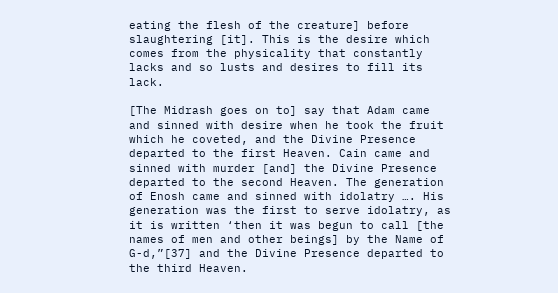eating the flesh of the creature] before slaughtering [it]. This is the desire which comes from the physicality that constantly lacks and so lusts and desires to fill its lack.

[The Midrash goes on to] say that Adam came and sinned with desire when he took the fruit which he coveted, and the Divine Presence departed to the first Heaven. Cain came and sinned with murder [and] the Divine Presence departed to the second Heaven. The generation of Enosh came and sinned with idolatry …. His generation was the first to serve idolatry, as it is written ‘then it was begun to call [the names of men and other beings] by the Name of G-d,”[37] and the Divine Presence departed to the third Heaven.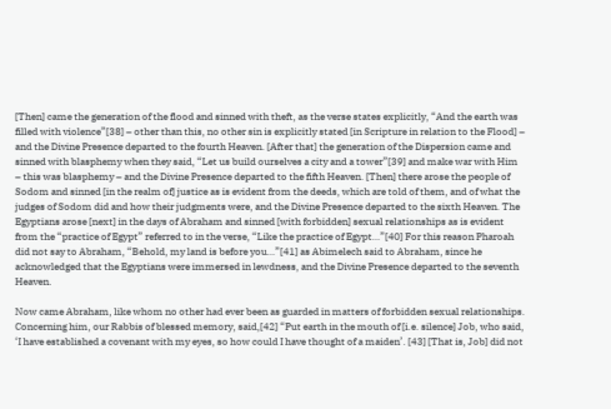[Then] came the generation of the flood and sinned with theft, as the verse states explicitly, “And the earth was filled with violence”[38] – other than this, no other sin is explicitly stated [in Scripture in relation to the Flood] – and the Divine Presence departed to the fourth Heaven. [After that] the generation of the Dispersion came and sinned with blasphemy when they said, “Let us build ourselves a city and a tower”[39] and make war with Him – this was blasphemy – and the Divine Presence departed to the fifth Heaven. [Then] there arose the people of Sodom and sinned [in the realm of] justice as is evident from the deeds, which are told of them, and of what the judges of Sodom did and how their judgments were, and the Divine Presence departed to the sixth Heaven. The Egyptians arose [next] in the days of Abraham and sinned [with forbidden] sexual relationships as is evident from the “practice of Egypt” referred to in the verse, “Like the practice of Egypt…”[40] For this reason Pharoah did not say to Abraham, “Behold, my land is before you…”[41] as Abimelech said to Abraham, since he acknowledged that the Egyptians were immersed in lewdness, and the Divine Presence departed to the seventh Heaven.

Now came Abraham, like whom no other had ever been as guarded in matters of forbidden sexual relationships. Concerning him, our Rabbis of blessed memory, said,[42] “Put earth in the mouth of [i.e. silence] Job, who said, ‘I have established a covenant with my eyes, so how could I have thought of a maiden’. [43] [That is, Job] did not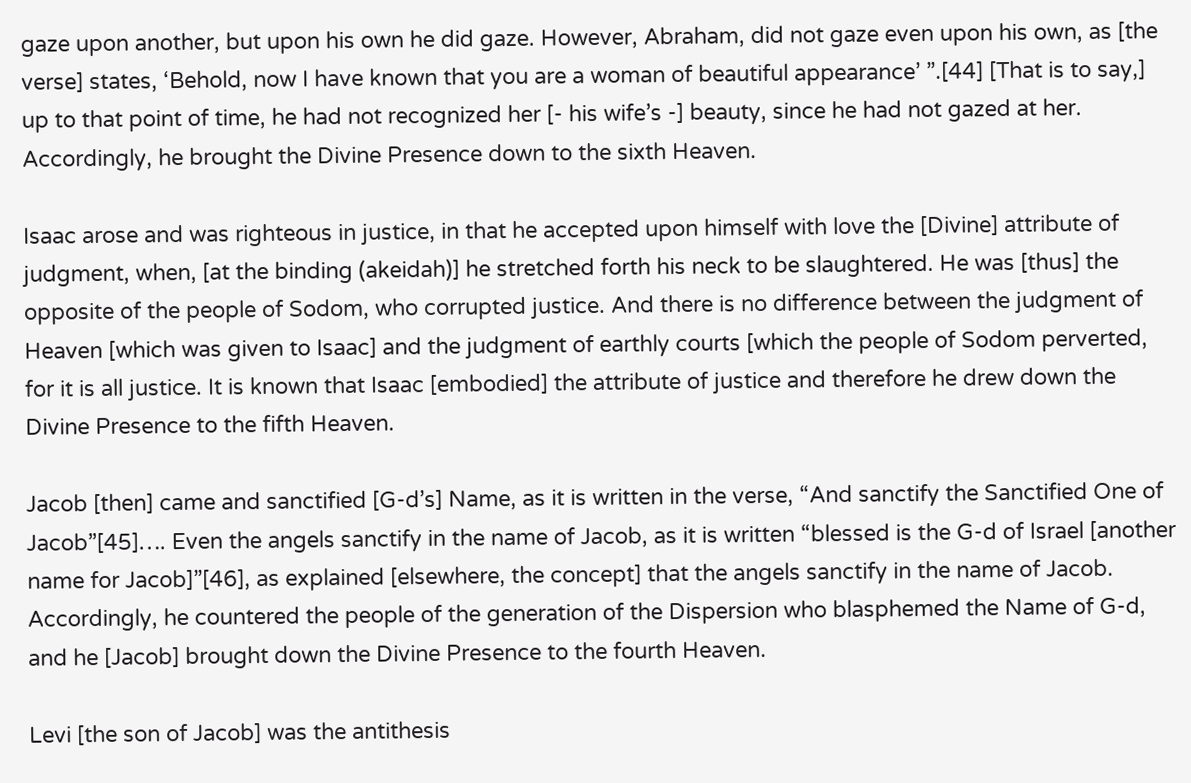gaze upon another, but upon his own he did gaze. However, Abraham, did not gaze even upon his own, as [the verse] states, ‘Behold, now I have known that you are a woman of beautiful appearance’ ”.[44] [That is to say,] up to that point of time, he had not recognized her [- his wife’s -] beauty, since he had not gazed at her. Accordingly, he brought the Divine Presence down to the sixth Heaven.

Isaac arose and was righteous in justice, in that he accepted upon himself with love the [Divine] attribute of judgment, when, [at the binding (akeidah)] he stretched forth his neck to be slaughtered. He was [thus] the opposite of the people of Sodom, who corrupted justice. And there is no difference between the judgment of Heaven [which was given to Isaac] and the judgment of earthly courts [which the people of Sodom perverted, for it is all justice. It is known that Isaac [embodied] the attribute of justice and therefore he drew down the Divine Presence to the fifth Heaven.

Jacob [then] came and sanctified [G-d’s] Name, as it is written in the verse, “And sanctify the Sanctified One of Jacob”[45]…. Even the angels sanctify in the name of Jacob, as it is written “blessed is the G-d of Israel [another name for Jacob]”[46], as explained [elsewhere, the concept] that the angels sanctify in the name of Jacob. Accordingly, he countered the people of the generation of the Dispersion who blasphemed the Name of G-d, and he [Jacob] brought down the Divine Presence to the fourth Heaven.

Levi [the son of Jacob] was the antithesis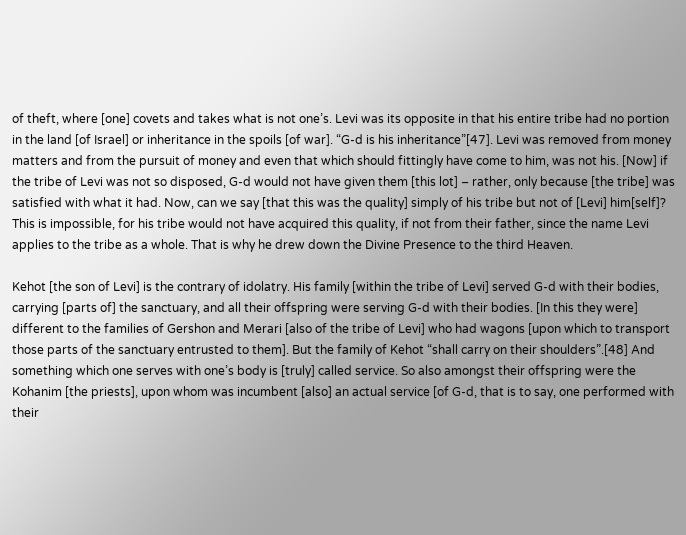of theft, where [one] covets and takes what is not one’s. Levi was its opposite in that his entire tribe had no portion in the land [of Israel] or inheritance in the spoils [of war]. “G-d is his inheritance”[47]. Levi was removed from money matters and from the pursuit of money and even that which should fittingly have come to him, was not his. [Now] if the tribe of Levi was not so disposed, G-d would not have given them [this lot] – rather, only because [the tribe] was satisfied with what it had. Now, can we say [that this was the quality] simply of his tribe but not of [Levi] him[self]? This is impossible, for his tribe would not have acquired this quality, if not from their father, since the name Levi applies to the tribe as a whole. That is why he drew down the Divine Presence to the third Heaven.

Kehot [the son of Levi] is the contrary of idolatry. His family [within the tribe of Levi] served G-d with their bodies, carrying [parts of] the sanctuary, and all their offspring were serving G-d with their bodies. [In this they were] different to the families of Gershon and Merari [also of the tribe of Levi] who had wagons [upon which to transport those parts of the sanctuary entrusted to them]. But the family of Kehot “shall carry on their shoulders”.[48] And something which one serves with one’s body is [truly] called service. So also amongst their offspring were the Kohanim [the priests], upon whom was incumbent [also] an actual service [of G-d, that is to say, one performed with their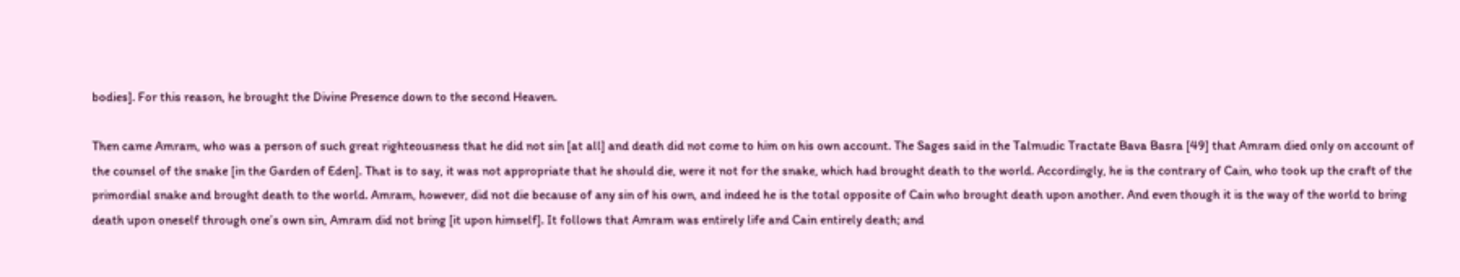bodies]. For this reason, he brought the Divine Presence down to the second Heaven.

Then came Amram, who was a person of such great righteousness that he did not sin [at all] and death did not come to him on his own account. The Sages said in the Talmudic Tractate Bava Basra [49] that Amram died only on account of the counsel of the snake [in the Garden of Eden]. That is to say, it was not appropriate that he should die, were it not for the snake, which had brought death to the world. Accordingly, he is the contrary of Cain, who took up the craft of the primordial snake and brought death to the world. Amram, however, did not die because of any sin of his own, and indeed he is the total opposite of Cain who brought death upon another. And even though it is the way of the world to bring death upon oneself through one’s own sin, Amram did not bring [it upon himself]. It follows that Amram was entirely life and Cain entirely death; and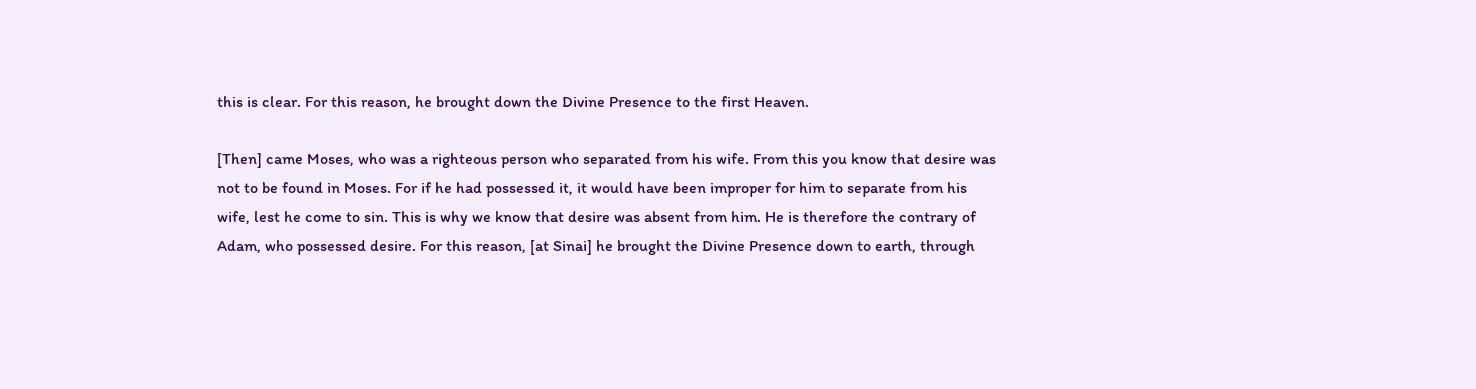this is clear. For this reason, he brought down the Divine Presence to the first Heaven.

[Then] came Moses, who was a righteous person who separated from his wife. From this you know that desire was not to be found in Moses. For if he had possessed it, it would have been improper for him to separate from his wife, lest he come to sin. This is why we know that desire was absent from him. He is therefore the contrary of Adam, who possessed desire. For this reason, [at Sinai] he brought the Divine Presence down to earth, through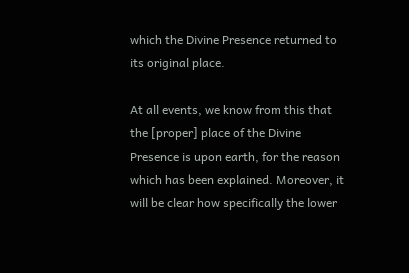which the Divine Presence returned to its original place.

At all events, we know from this that the [proper] place of the Divine Presence is upon earth, for the reason which has been explained. Moreover, it will be clear how specifically the lower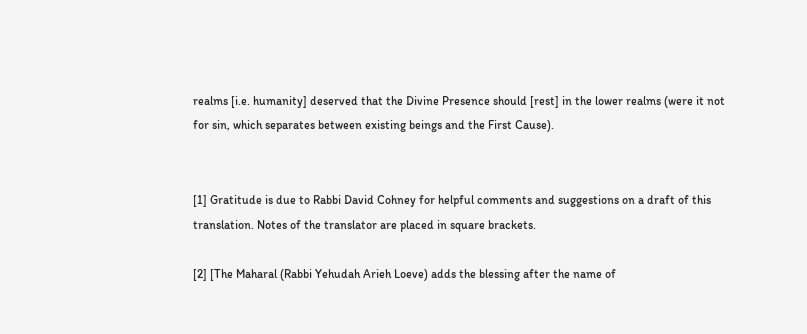realms [i.e. humanity] deserved that the Divine Presence should [rest] in the lower realms (were it not for sin, which separates between existing beings and the First Cause).


[1] Gratitude is due to Rabbi David Cohney for helpful comments and suggestions on a draft of this translation. Notes of the translator are placed in square brackets.

[2] [The Maharal (Rabbi Yehudah Arieh Loeve) adds the blessing after the name of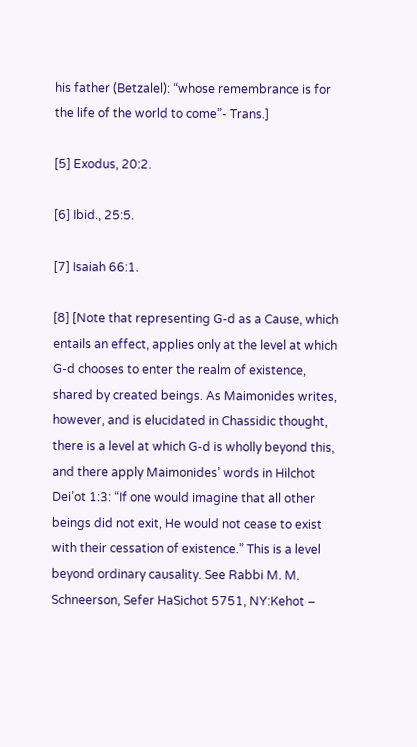his father (Betzalel): “whose remembrance is for the life of the world to come”- Trans.]

[5] Exodus, 20:2.

[6] Ibid., 25:5.

[7] Isaiah 66:1.

[8] [Note that representing G-d as a Cause, which entails an effect, applies only at the level at which G-d chooses to enter the realm of existence, shared by created beings. As Maimonides writes, however, and is elucidated in Chassidic thought, there is a level at which G-d is wholly beyond this, and there apply Maimonides’ words in Hilchot Dei’ot 1:3: “If one would imagine that all other beings did not exit, He would not cease to exist with their cessation of existence.” This is a level beyond ordinary causality. See Rabbi M. M. Schneerson, Sefer HaSichot 5751, NY:Kehot –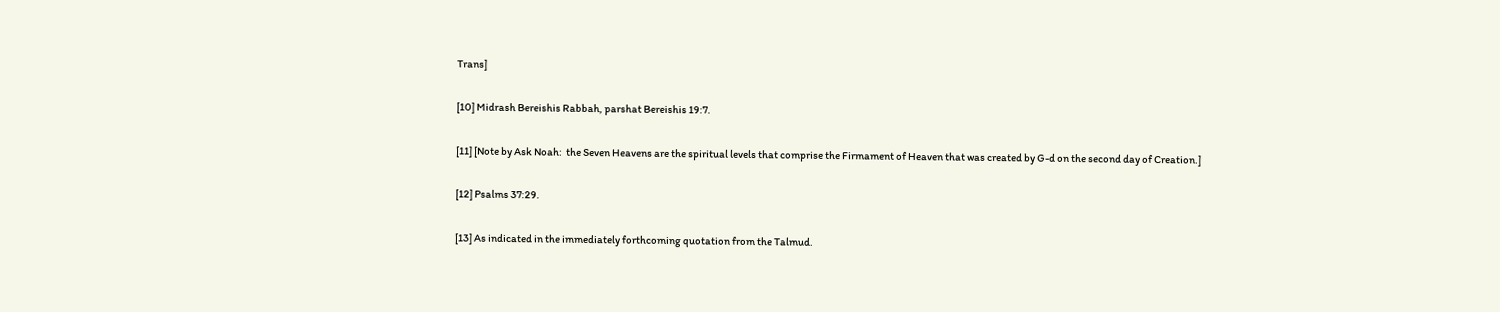Trans]

[10] Midrash Bereishis Rabbah, parshat Bereishis 19:7.

[11] [Note by Ask Noah:  the Seven Heavens are the spiritual levels that comprise the Firmament of Heaven that was created by G-d on the second day of Creation.]

[12] Psalms 37:29.

[13] As indicated in the immediately forthcoming quotation from the Talmud.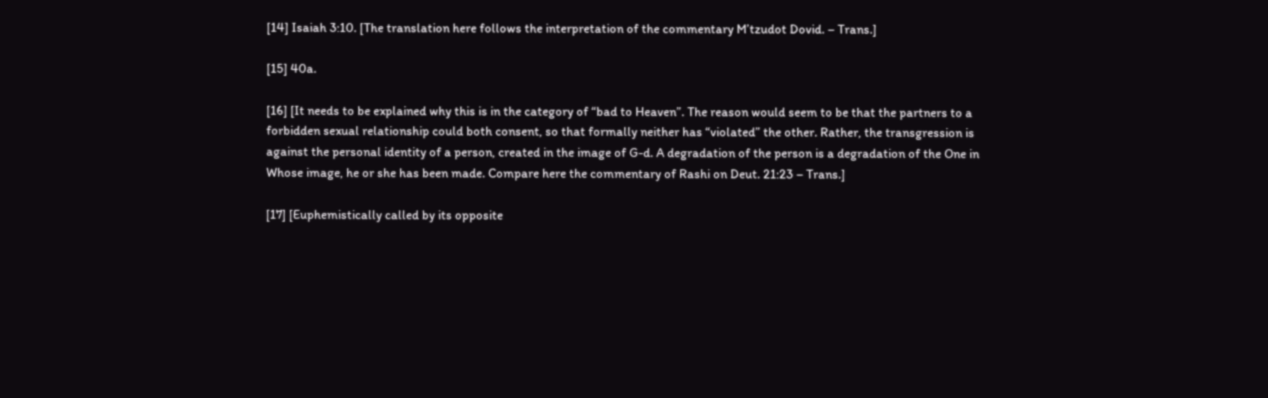[14] Isaiah 3:10. [The translation here follows the interpretation of the commentary M’tzudot Dovid. – Trans.]

[15] 40a.

[16] [It needs to be explained why this is in the category of “bad to Heaven”. The reason would seem to be that the partners to a forbidden sexual relationship could both consent, so that formally neither has “violated” the other. Rather, the transgression is against the personal identity of a person, created in the image of G-d. A degradation of the person is a degradation of the One in Whose image, he or she has been made. Compare here the commentary of Rashi on Deut. 21:23 – Trans.]

[17] [Euphemistically called by its opposite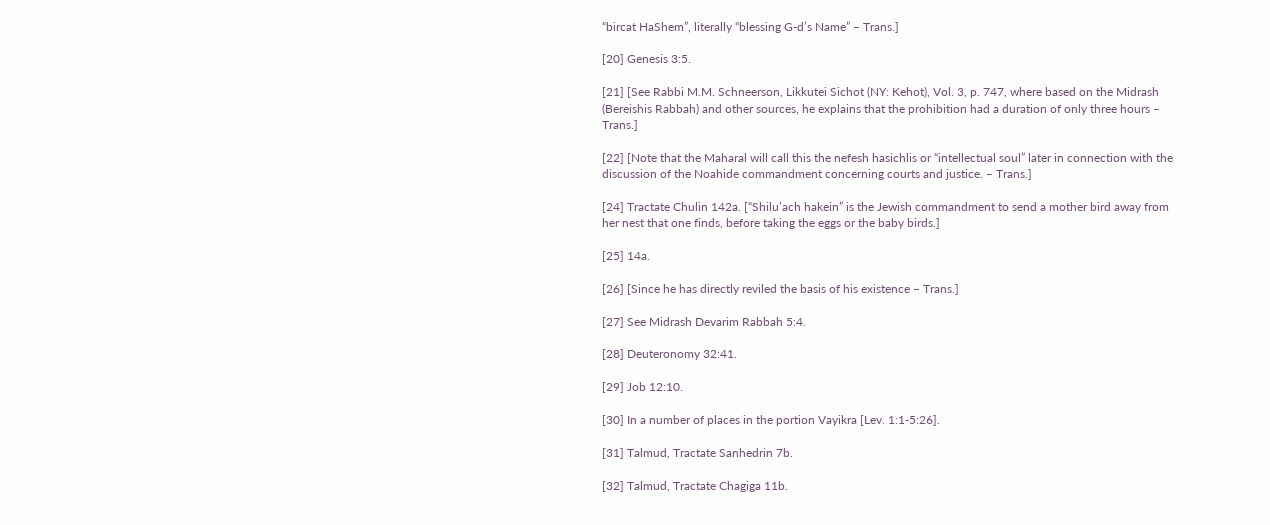“bircat HaShem”, literally “blessing G-d’s Name” – Trans.]

[20] Genesis 3:5.

[21] [See Rabbi M.M. Schneerson, Likkutei Sichot (NY: Kehot), Vol. 3, p. 747, where based on the Midrash (Bereishis Rabbah) and other sources, he explains that the prohibition had a duration of only three hours – Trans.]

[22] [Note that the Maharal will call this the nefesh hasichlis or “intellectual soul” later in connection with the discussion of the Noahide commandment concerning courts and justice. – Trans.]

[24] Tractate Chulin 142a. [“Shilu’ach hakein” is the Jewish commandment to send a mother bird away from her nest that one finds, before taking the eggs or the baby birds.]

[25] 14a.

[26] [Since he has directly reviled the basis of his existence – Trans.]

[27] See Midrash Devarim Rabbah 5:4.

[28] Deuteronomy 32:41.

[29] Job 12:10.

[30] In a number of places in the portion Vayikra [Lev. 1:1-5:26].

[31] Talmud, Tractate Sanhedrin 7b.

[32] Talmud, Tractate Chagiga 11b.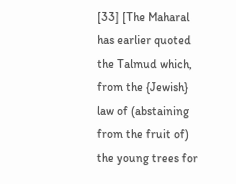[33] [The Maharal has earlier quoted the Talmud which, from the {Jewish} law of (abstaining from the fruit of) the young trees for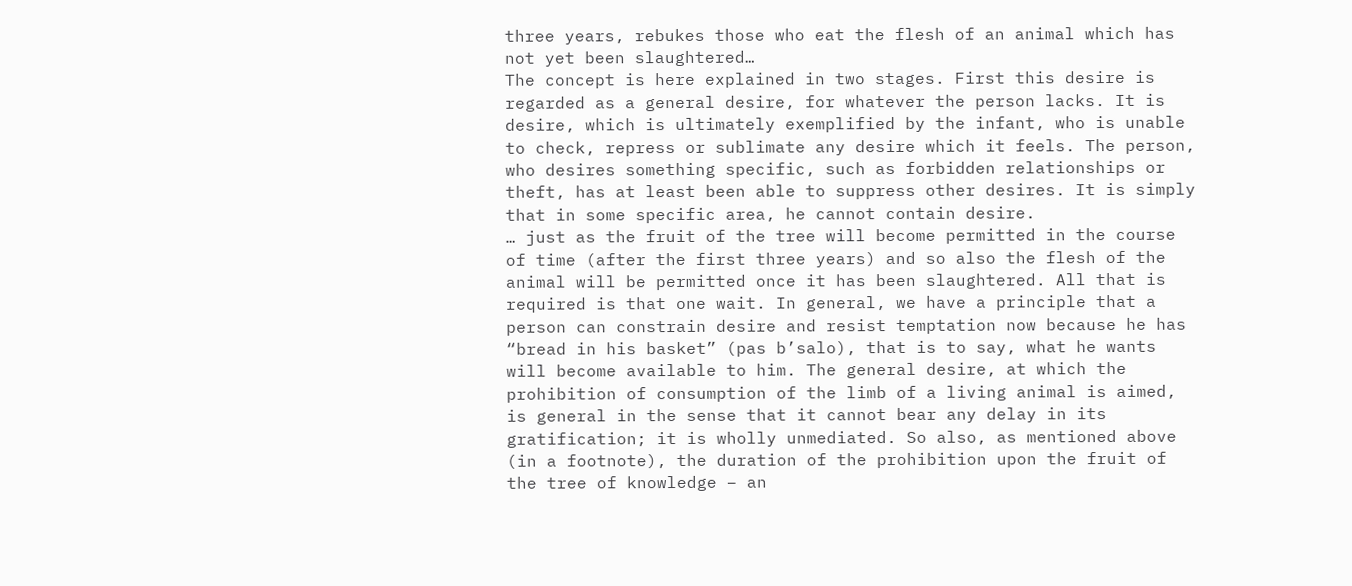three years, rebukes those who eat the flesh of an animal which has not yet been slaughtered…
The concept is here explained in two stages. First this desire is regarded as a general desire, for whatever the person lacks. It is desire, which is ultimately exemplified by the infant, who is unable to check, repress or sublimate any desire which it feels. The person, who desires something specific, such as forbidden relationships or theft, has at least been able to suppress other desires. It is simply that in some specific area, he cannot contain desire.
… just as the fruit of the tree will become permitted in the course of time (after the first three years) and so also the flesh of the animal will be permitted once it has been slaughtered. All that is required is that one wait. In general, we have a principle that a person can constrain desire and resist temptation now because he has “bread in his basket” (pas b’salo), that is to say, what he wants will become available to him. The general desire, at which the prohibition of consumption of the limb of a living animal is aimed, is general in the sense that it cannot bear any delay in its gratification; it is wholly unmediated. So also, as mentioned above (in a footnote), the duration of the prohibition upon the fruit of the tree of knowledge – an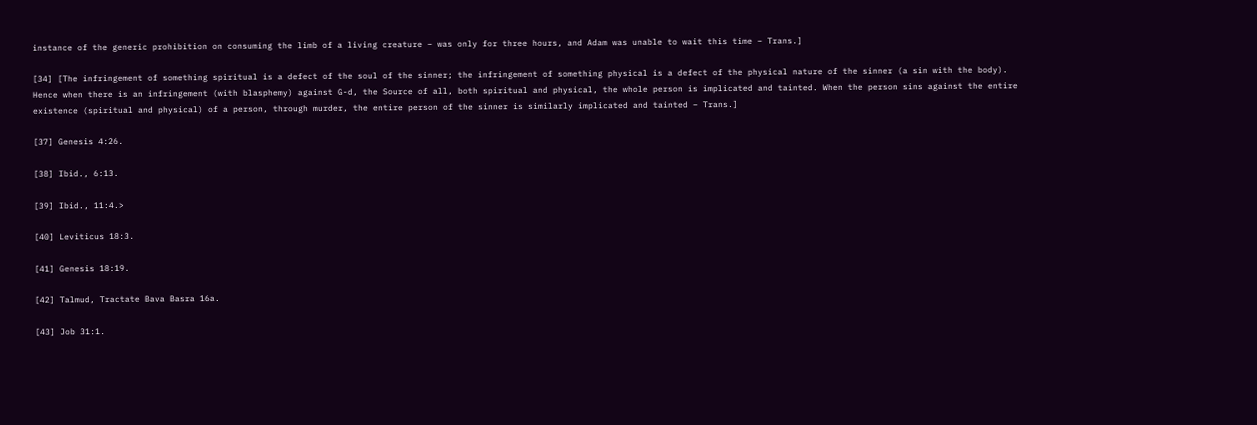instance of the generic prohibition on consuming the limb of a living creature – was only for three hours, and Adam was unable to wait this time – Trans.]

[34] [The infringement of something spiritual is a defect of the soul of the sinner; the infringement of something physical is a defect of the physical nature of the sinner (a sin with the body). Hence when there is an infringement (with blasphemy) against G-d, the Source of all, both spiritual and physical, the whole person is implicated and tainted. When the person sins against the entire existence (spiritual and physical) of a person, through murder, the entire person of the sinner is similarly implicated and tainted – Trans.]

[37] Genesis 4:26.

[38] Ibid., 6:13.

[39] Ibid., 11:4.>

[40] Leviticus 18:3.

[41] Genesis 18:19.

[42] Talmud, Tractate Bava Basra 16a.

[43] Job 31:1.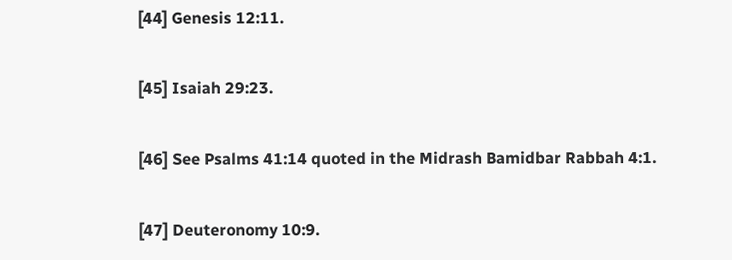[44] Genesis 12:11.

[45] Isaiah 29:23.

[46] See Psalms 41:14 quoted in the Midrash Bamidbar Rabbah 4:1.

[47] Deuteronomy 10:9.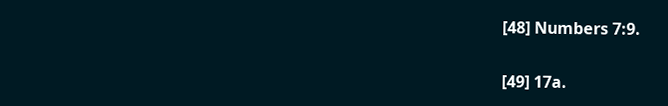[48] Numbers 7:9.

[49] 17a.